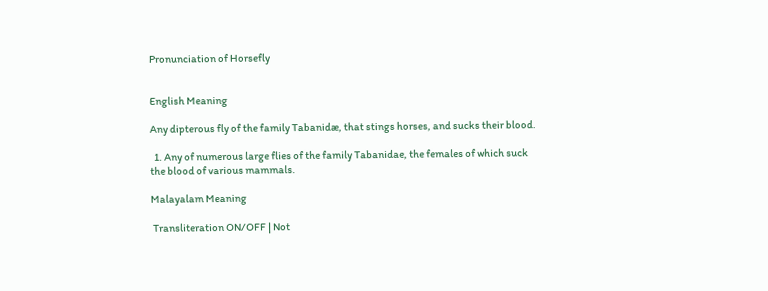Pronunciation of Horsefly


English Meaning

Any dipterous fly of the family Tabanidæ, that stings horses, and sucks their blood.

  1. Any of numerous large flies of the family Tabanidae, the females of which suck the blood of various mammals.

Malayalam Meaning

 Transliteration ON/OFF | Not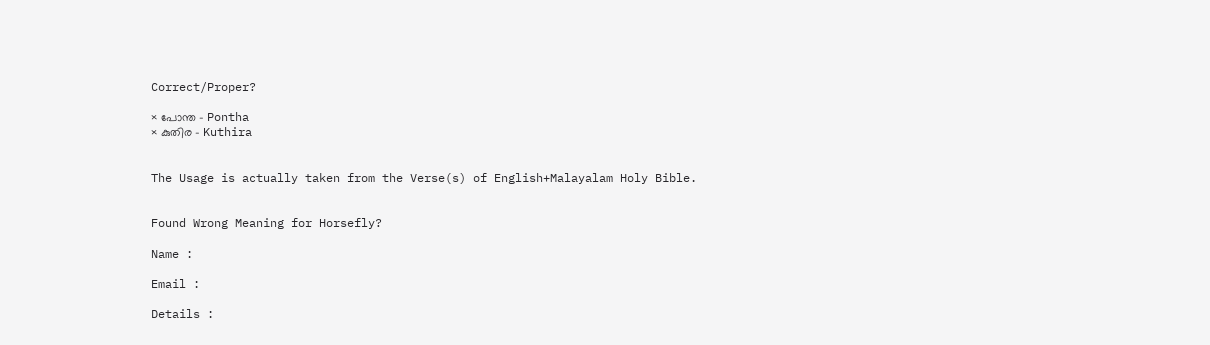Correct/Proper?

× പോന്ത - Pontha
× കുതിര - Kuthira


The Usage is actually taken from the Verse(s) of English+Malayalam Holy Bible.


Found Wrong Meaning for Horsefly?

Name :

Email :

Details :